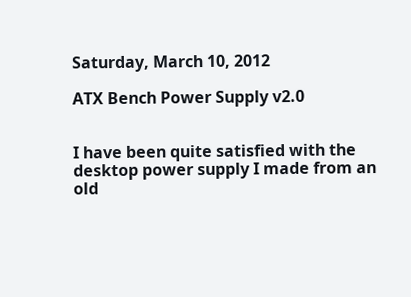Saturday, March 10, 2012

ATX Bench Power Supply v2.0


I have been quite satisfied with the desktop power supply I made from an old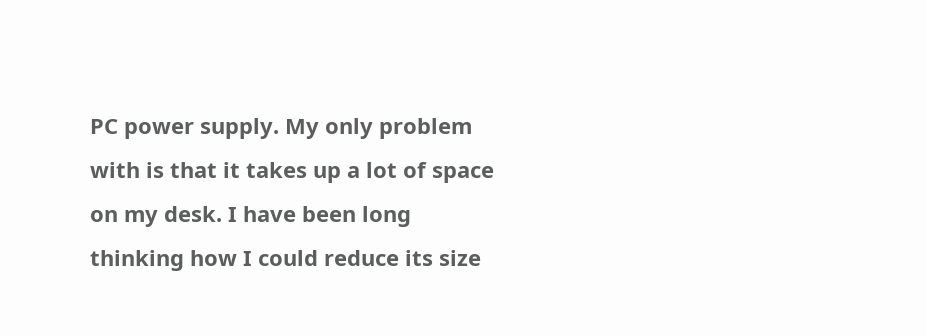PC power supply. My only problem with is that it takes up a lot of space on my desk. I have been long thinking how I could reduce its size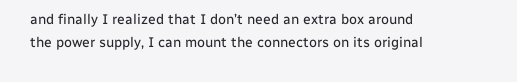and finally I realized that I don’t need an extra box around the power supply, I can mount the connectors on its original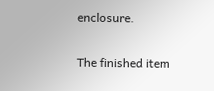enclosure.

The finished item